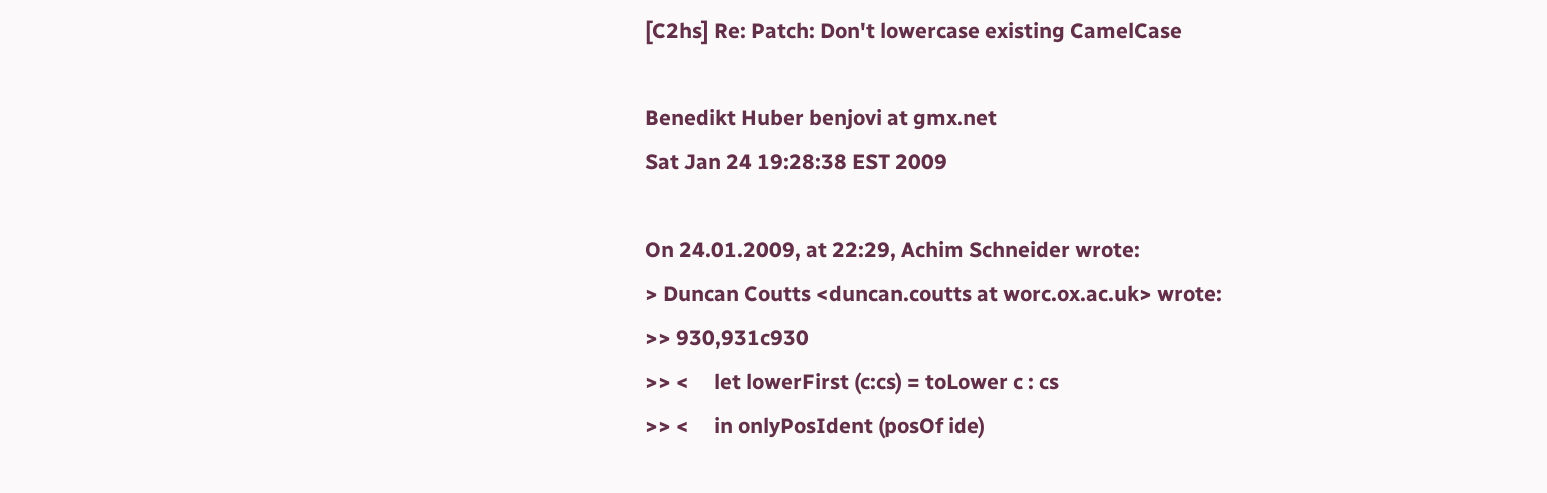[C2hs] Re: Patch: Don't lowercase existing CamelCase

Benedikt Huber benjovi at gmx.net
Sat Jan 24 19:28:38 EST 2009

On 24.01.2009, at 22:29, Achim Schneider wrote:
> Duncan Coutts <duncan.coutts at worc.ox.ac.uk> wrote:
>> 930,931c930
>> <     let lowerFirst (c:cs) = toLower c : cs
>> <     in onlyPosIdent (posOf ide)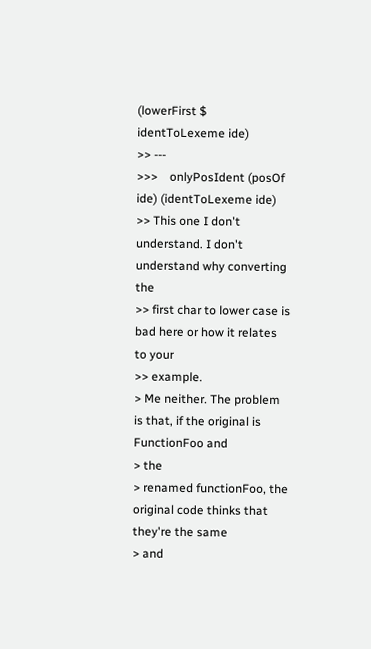(lowerFirst $ identToLexeme ide)
>> ---
>>>    onlyPosIdent (posOf ide) (identToLexeme ide)
>> This one I don't understand. I don't understand why converting the
>> first char to lower case is bad here or how it relates to your
>> example.
> Me neither. The problem is that, if the original is FunctionFoo and
> the
> renamed functionFoo, the original code thinks that they're the same
> and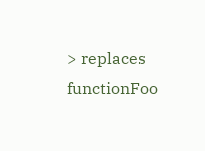> replaces functionFoo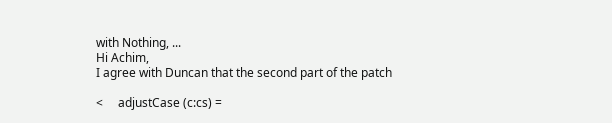with Nothing, ...
Hi Achim,
I agree with Duncan that the second part of the patch

<     adjustCase (c:cs) =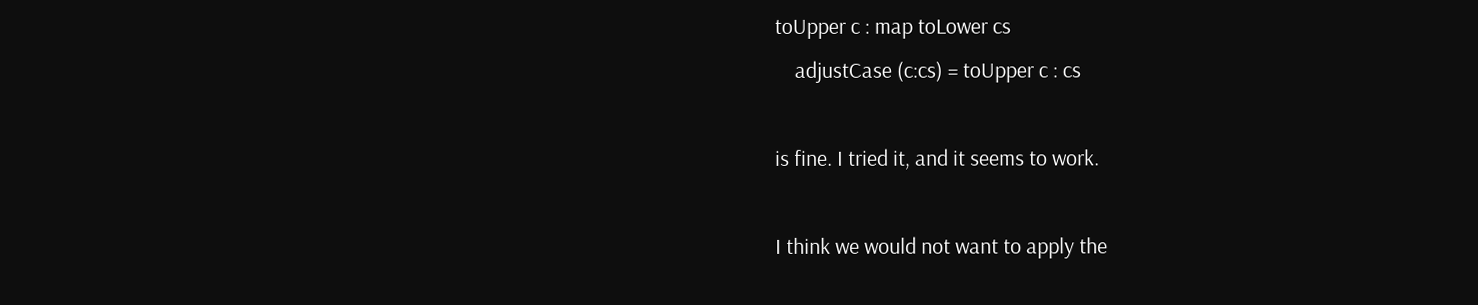toUpper c : map toLower cs
    adjustCase (c:cs) = toUpper c : cs

is fine. I tried it, and it seems to work.

I think we would not want to apply the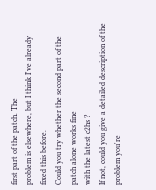first part of the patch. The
problem is elsewhere, but I think I've already fixed this before.
Could you try whether the second part of the patch alone works fine
with the latest c2hs ?
If not, could you give a detailed description of the problem you're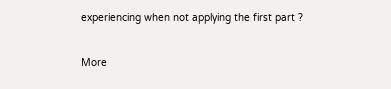experiencing when not applying the first part ?


More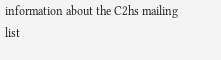information about the C2hs mailing list